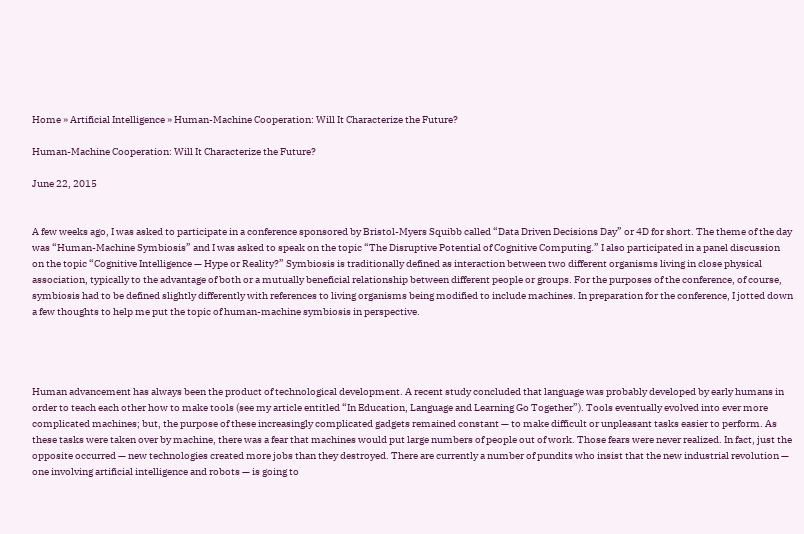Home » Artificial Intelligence » Human-Machine Cooperation: Will It Characterize the Future?

Human-Machine Cooperation: Will It Characterize the Future?

June 22, 2015


A few weeks ago, I was asked to participate in a conference sponsored by Bristol-Myers Squibb called “Data Driven Decisions Day” or 4D for short. The theme of the day was “Human-Machine Symbiosis” and I was asked to speak on the topic “The Disruptive Potential of Cognitive Computing.” I also participated in a panel discussion on the topic “Cognitive Intelligence — Hype or Reality?” Symbiosis is traditionally defined as interaction between two different organisms living in close physical association, typically to the advantage of both or a mutually beneficial relationship between different people or groups. For the purposes of the conference, of course, symbiosis had to be defined slightly differently with references to living organisms being modified to include machines. In preparation for the conference, I jotted down a few thoughts to help me put the topic of human-machine symbiosis in perspective.




Human advancement has always been the product of technological development. A recent study concluded that language was probably developed by early humans in order to teach each other how to make tools (see my article entitled “In Education, Language and Learning Go Together”). Tools eventually evolved into ever more complicated machines; but, the purpose of these increasingly complicated gadgets remained constant — to make difficult or unpleasant tasks easier to perform. As these tasks were taken over by machine, there was a fear that machines would put large numbers of people out of work. Those fears were never realized. In fact, just the opposite occurred — new technologies created more jobs than they destroyed. There are currently a number of pundits who insist that the new industrial revolution — one involving artificial intelligence and robots — is going to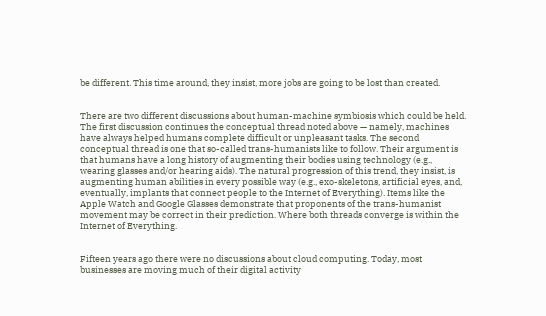be different. This time around, they insist, more jobs are going to be lost than created.


There are two different discussions about human-machine symbiosis which could be held. The first discussion continues the conceptual thread noted above — namely, machines have always helped humans complete difficult or unpleasant tasks. The second conceptual thread is one that so-called trans-humanists like to follow. Their argument is that humans have a long history of augmenting their bodies using technology (e.g., wearing glasses and/or hearing aids). The natural progression of this trend, they insist, is augmenting human abilities in every possible way (e.g., exo-skeletons, artificial eyes, and, eventually, implants that connect people to the Internet of Everything). Items like the Apple Watch and Google Glasses demonstrate that proponents of the trans-humanist movement may be correct in their prediction. Where both threads converge is within the Internet of Everything.


Fifteen years ago there were no discussions about cloud computing. Today, most businesses are moving much of their digital activity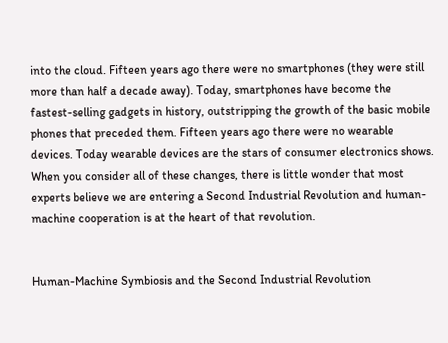into the cloud. Fifteen years ago there were no smartphones (they were still more than half a decade away). Today, smartphones have become the fastest-selling gadgets in history, outstripping the growth of the basic mobile phones that preceded them. Fifteen years ago there were no wearable devices. Today wearable devices are the stars of consumer electronics shows. When you consider all of these changes, there is little wonder that most experts believe we are entering a Second Industrial Revolution and human-machine cooperation is at the heart of that revolution.


Human-Machine Symbiosis and the Second Industrial Revolution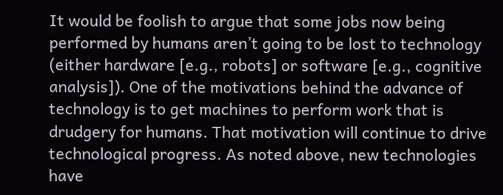It would be foolish to argue that some jobs now being performed by humans aren’t going to be lost to technology (either hardware [e.g., robots] or software [e.g., cognitive analysis]). One of the motivations behind the advance of technology is to get machines to perform work that is drudgery for humans. That motivation will continue to drive technological progress. As noted above, new technologies have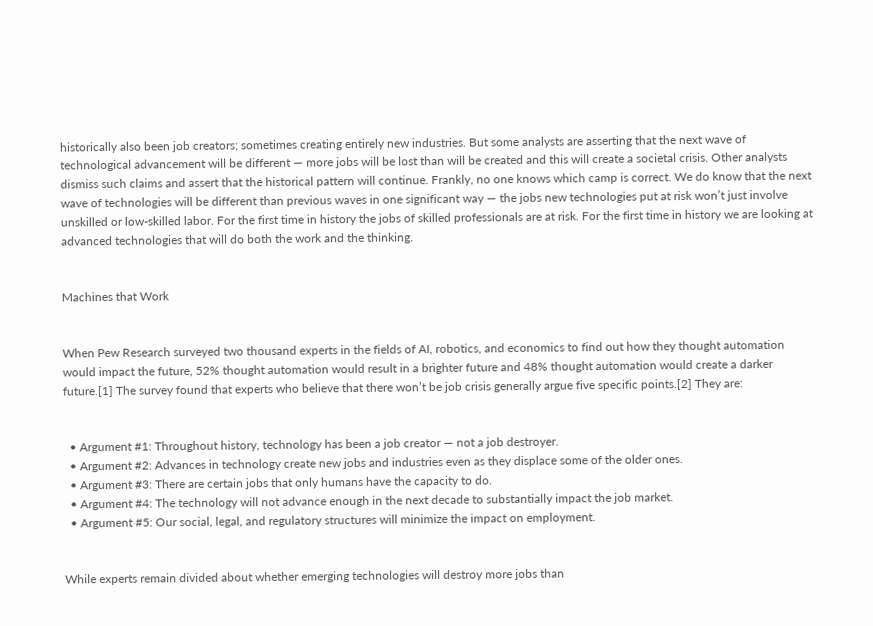historically also been job creators; sometimes creating entirely new industries. But some analysts are asserting that the next wave of technological advancement will be different — more jobs will be lost than will be created and this will create a societal crisis. Other analysts dismiss such claims and assert that the historical pattern will continue. Frankly, no one knows which camp is correct. We do know that the next wave of technologies will be different than previous waves in one significant way — the jobs new technologies put at risk won’t just involve unskilled or low-skilled labor. For the first time in history the jobs of skilled professionals are at risk. For the first time in history we are looking at advanced technologies that will do both the work and the thinking.


Machines that Work


When Pew Research surveyed two thousand experts in the fields of AI, robotics, and economics to find out how they thought automation would impact the future, 52% thought automation would result in a brighter future and 48% thought automation would create a darker future.[1] The survey found that experts who believe that there won’t be job crisis generally argue five specific points.[2] They are:


  • Argument #1: Throughout history, technology has been a job creator — not a job destroyer.
  • Argument #2: Advances in technology create new jobs and industries even as they displace some of the older ones.
  • Argument #3: There are certain jobs that only humans have the capacity to do.
  • Argument #4: The technology will not advance enough in the next decade to substantially impact the job market.
  • Argument #5: Our social, legal, and regulatory structures will minimize the impact on employment.


While experts remain divided about whether emerging technologies will destroy more jobs than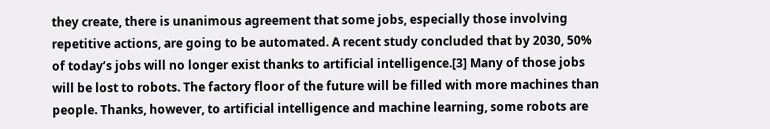they create, there is unanimous agreement that some jobs, especially those involving repetitive actions, are going to be automated. A recent study concluded that by 2030, 50% of today’s jobs will no longer exist thanks to artificial intelligence.[3] Many of those jobs will be lost to robots. The factory floor of the future will be filled with more machines than people. Thanks, however, to artificial intelligence and machine learning, some robots are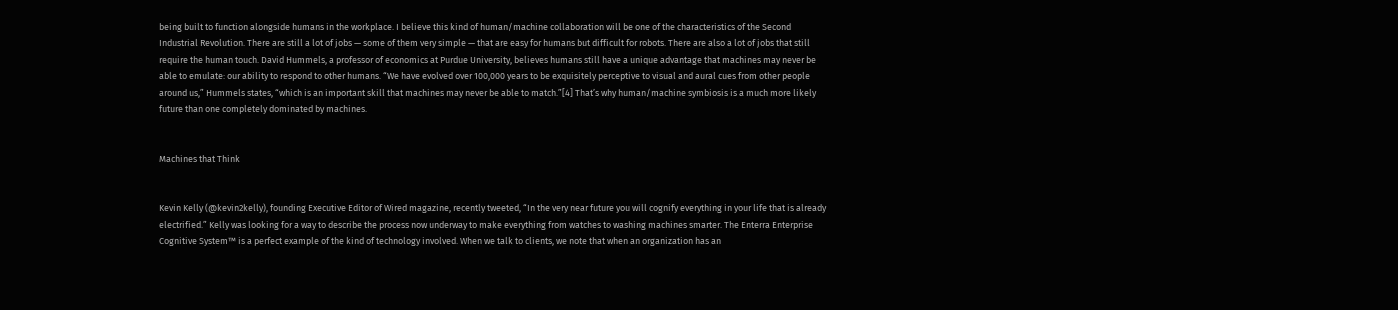being built to function alongside humans in the workplace. I believe this kind of human/machine collaboration will be one of the characteristics of the Second Industrial Revolution. There are still a lot of jobs — some of them very simple — that are easy for humans but difficult for robots. There are also a lot of jobs that still require the human touch. David Hummels, a professor of economics at Purdue University, believes humans still have a unique advantage that machines may never be able to emulate: our ability to respond to other humans. “We have evolved over 100,000 years to be exquisitely perceptive to visual and aural cues from other people around us,” Hummels states, “which is an important skill that machines may never be able to match.”[4] That’s why human/machine symbiosis is a much more likely future than one completely dominated by machines.


Machines that Think


Kevin Kelly (@kevin2kelly), founding Executive Editor of Wired magazine, recently tweeted, “In the very near future you will cognify everything in your life that is already electrified.” Kelly was looking for a way to describe the process now underway to make everything from watches to washing machines smarter. The Enterra Enterprise Cognitive System™ is a perfect example of the kind of technology involved. When we talk to clients, we note that when an organization has an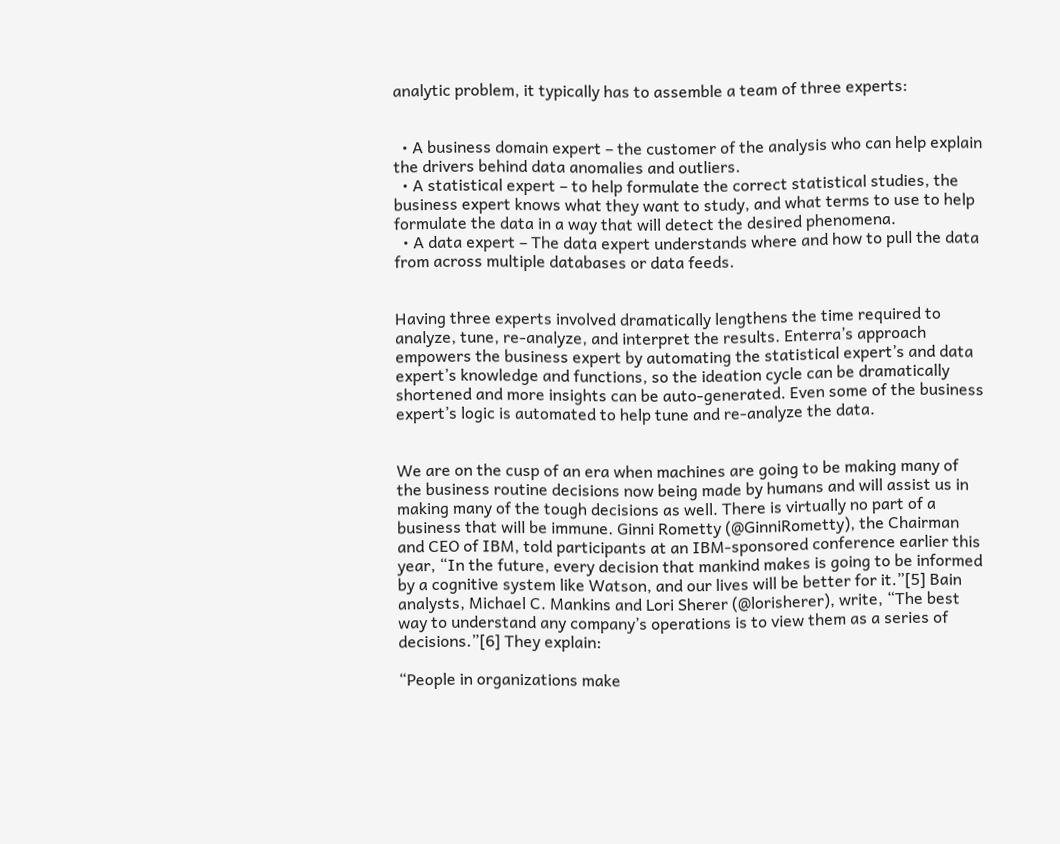analytic problem, it typically has to assemble a team of three experts:


  • A business domain expert – the customer of the analysis who can help explain the drivers behind data anomalies and outliers.
  • A statistical expert – to help formulate the correct statistical studies, the business expert knows what they want to study, and what terms to use to help formulate the data in a way that will detect the desired phenomena.
  • A data expert – The data expert understands where and how to pull the data from across multiple databases or data feeds.


Having three experts involved dramatically lengthens the time required to analyze, tune, re-analyze, and interpret the results. Enterra’s approach empowers the business expert by automating the statistical expert’s and data expert’s knowledge and functions, so the ideation cycle can be dramatically shortened and more insights can be auto-generated. Even some of the business expert’s logic is automated to help tune and re-analyze the data.


We are on the cusp of an era when machines are going to be making many of the business routine decisions now being made by humans and will assist us in making many of the tough decisions as well. There is virtually no part of a business that will be immune. Ginni Rometty (@GinniRometty), the Chairman and CEO of IBM, told participants at an IBM-sponsored conference earlier this year, “In the future, every decision that mankind makes is going to be informed by a cognitive system like Watson, and our lives will be better for it.”[5] Bain analysts, Michael C. Mankins and Lori Sherer (@lorisherer), write, “The best way to understand any company’s operations is to view them as a series of decisions.”[6] They explain:

“People in organizations make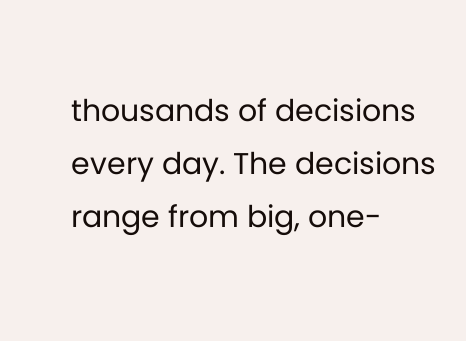thousands of decisions every day. The decisions range from big, one-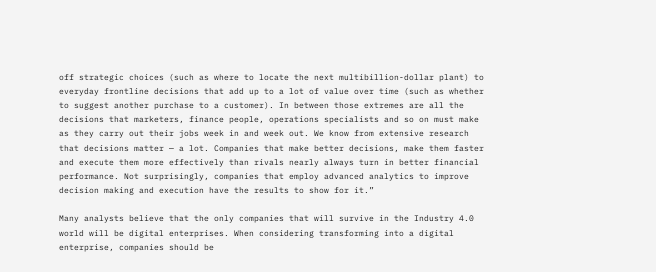off strategic choices (such as where to locate the next multibillion-dollar plant) to everyday frontline decisions that add up to a lot of value over time (such as whether to suggest another purchase to a customer). In between those extremes are all the decisions that marketers, finance people, operations specialists and so on must make as they carry out their jobs week in and week out. We know from extensive research that decisions matter — a lot. Companies that make better decisions, make them faster and execute them more effectively than rivals nearly always turn in better financial performance. Not surprisingly, companies that employ advanced analytics to improve decision making and execution have the results to show for it.”

Many analysts believe that the only companies that will survive in the Industry 4.0 world will be digital enterprises. When considering transforming into a digital enterprise, companies should be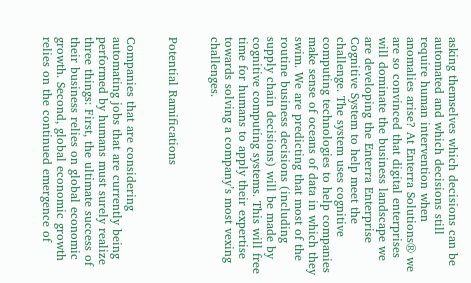asking themselves which decisions can be automated and which decisions still require human intervention when anomalies arise? At Enterra Solutions® we are so convinced that digital enterprises will dominate the business landscape we are developing the Enterra Enterprise Cognitive System to help meet the challenge. The system uses cognitive computing technologies to help companies make sense of oceans of data in which they swim. We are predicting that most of the routine business decisions (including supply chain decisions) will be made by cognitive computing systems. This will free time for humans to apply their expertise towards solving a company’s most vexing challenges.


Potential Ramifications


Companies that are considering automating jobs that are currently being performed by humans must surely realize three things: First, the ultimate success of their business relies on global economic growth. Second, global economic growth relies on the continued emergence of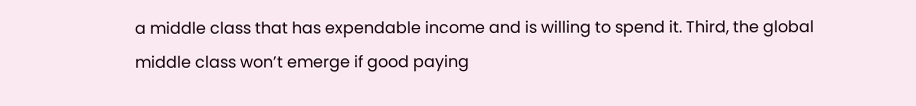a middle class that has expendable income and is willing to spend it. Third, the global middle class won’t emerge if good paying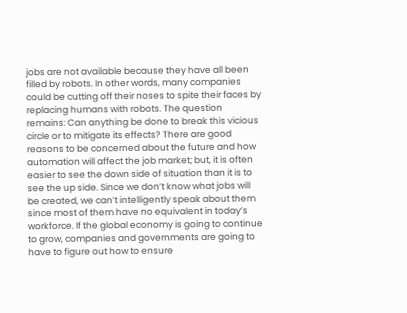jobs are not available because they have all been filled by robots. In other words, many companies could be cutting off their noses to spite their faces by replacing humans with robots. The question remains: Can anything be done to break this vicious circle or to mitigate its effects? There are good reasons to be concerned about the future and how automation will affect the job market; but, it is often easier to see the down side of situation than it is to see the up side. Since we don’t know what jobs will be created, we can’t intelligently speak about them since most of them have no equivalent in today’s workforce. If the global economy is going to continue to grow, companies and governments are going to have to figure out how to ensure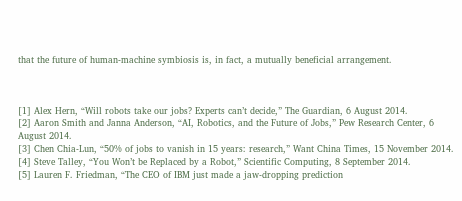that the future of human-machine symbiosis is, in fact, a mutually beneficial arrangement.



[1] Alex Hern, “Will robots take our jobs? Experts can’t decide,” The Guardian, 6 August 2014.
[2] Aaron Smith and Janna Anderson, “AI, Robotics, and the Future of Jobs,” Pew Research Center, 6 August 2014.
[3] Chen Chia-Lun, “50% of jobs to vanish in 15 years: research,” Want China Times, 15 November 2014.
[4] Steve Talley, “You Won’t be Replaced by a Robot,” Scientific Computing, 8 September 2014.
[5] Lauren F. Friedman, “The CEO of IBM just made a jaw-dropping prediction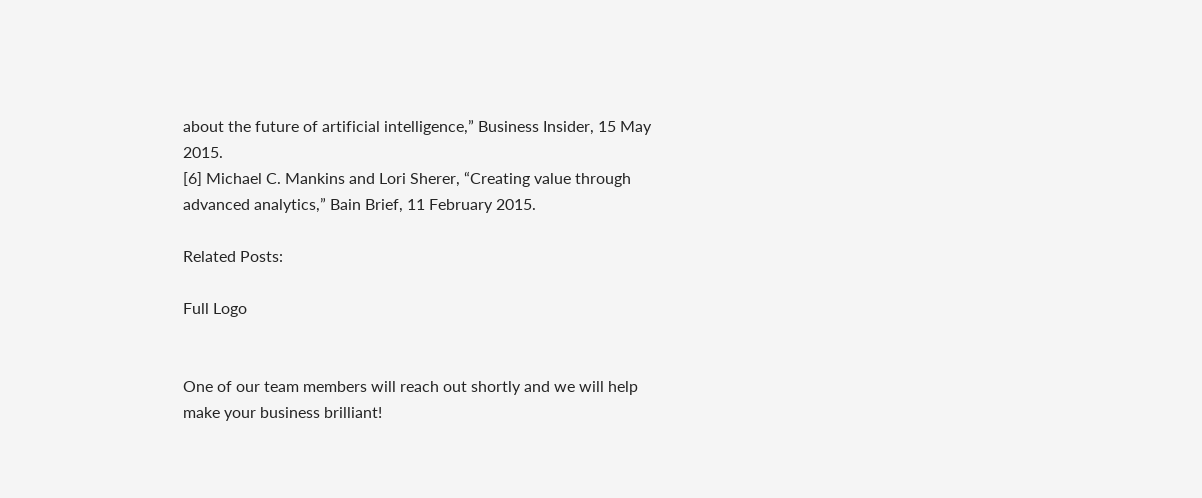about the future of artificial intelligence,” Business Insider, 15 May 2015.
[6] Michael C. Mankins and Lori Sherer, “Creating value through advanced analytics,” Bain Brief, 11 February 2015.

Related Posts:

Full Logo


One of our team members will reach out shortly and we will help make your business brilliant!